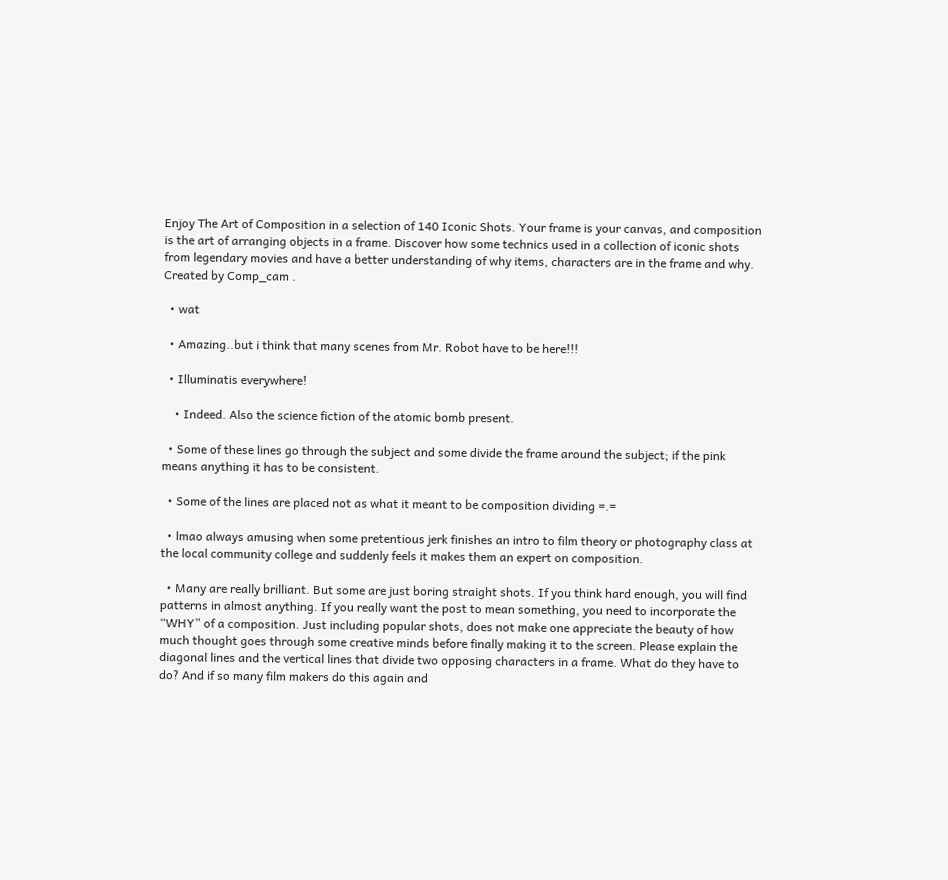Enjoy The Art of Composition in a selection of 140 Iconic Shots. Your frame is your canvas, and composition is the art of arranging objects in a frame. Discover how some technics used in a collection of iconic shots from legendary movies and have a better understanding of why items, characters are in the frame and why. Created by Comp_cam .

  • wat

  • Amazing..but i think that many scenes from Mr. Robot have to be here!!!

  • Illuminatis everywhere!

    • Indeed. Also the science fiction of the atomic bomb present.

  • Some of these lines go through the subject and some divide the frame around the subject; if the pink means anything it has to be consistent.

  • Some of the lines are placed not as what it meant to be composition dividing =.=

  • lmao always amusing when some pretentious jerk finishes an intro to film theory or photography class at the local community college and suddenly feels it makes them an expert on composition.

  • Many are really brilliant. But some are just boring straight shots. If you think hard enough, you will find patterns in almost anything. If you really want the post to mean something, you need to incorporate the “WHY” of a composition. Just including popular shots, does not make one appreciate the beauty of how much thought goes through some creative minds before finally making it to the screen. Please explain the diagonal lines and the vertical lines that divide two opposing characters in a frame. What do they have to do? And if so many film makers do this again and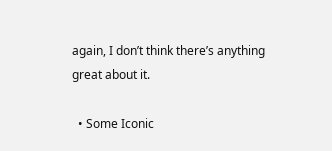again, I don’t think there’s anything great about it.

  • Some Iconic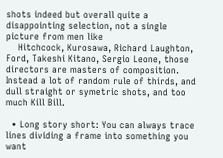shots indeed but overall quite a disappointing selection, not a single picture from men like
    Hitchcock, Kurosawa, Richard Laughton, Ford, Takeshi Kitano, Sergio Leone, those directors are masters of composition. Instead a lot of random rule of thirds, and dull straight or symetric shots, and too much Kill Bill.

  • Long story short: You can always trace lines dividing a frame into something you want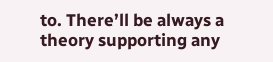to. There’ll be always a theory supporting any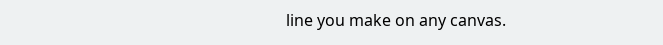line you make on any canvas.